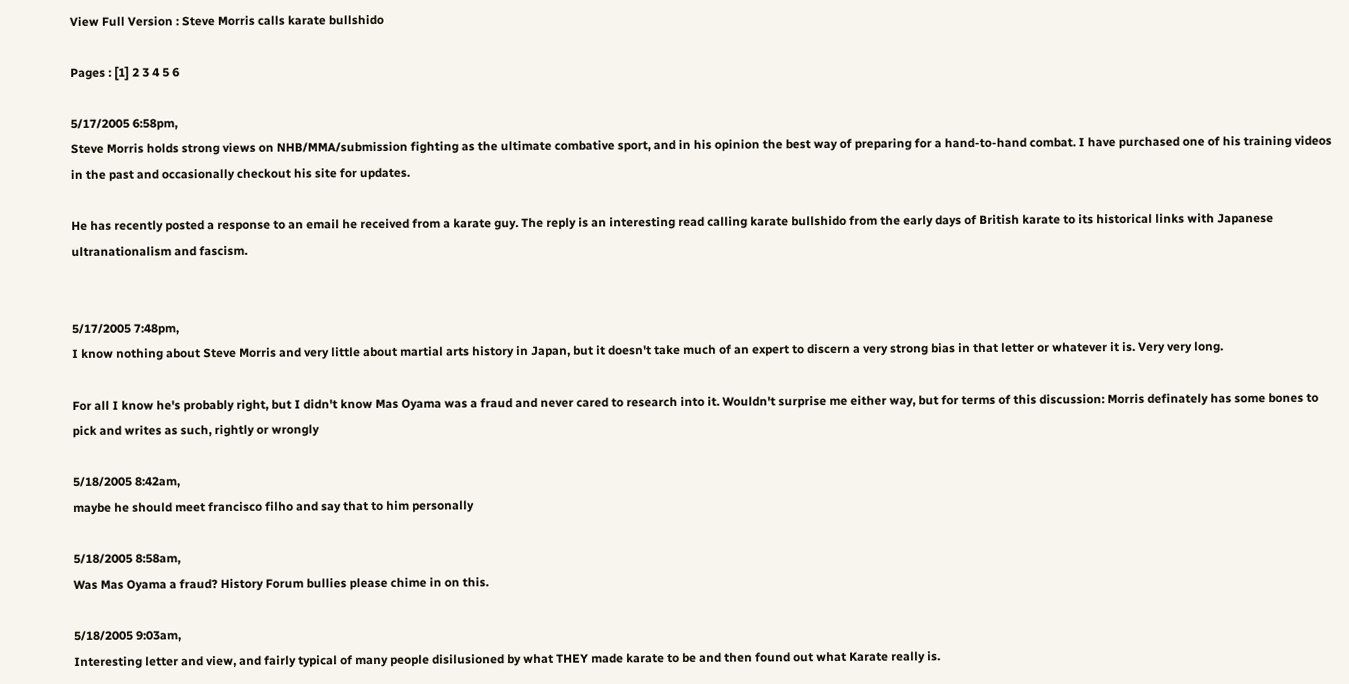View Full Version : Steve Morris calls karate bullshido

Pages : [1] 2 3 4 5 6

5/17/2005 6:58pm,
Steve Morris holds strong views on NHB/MMA/submission fighting as the ultimate combative sport, and in his opinion the best way of preparing for a hand-to-hand combat. I have purchased one of his training videos in the past and occasionally checkout his site for updates.

He has recently posted a response to an email he received from a karate guy. The reply is an interesting read calling karate bullshido from the early days of British karate to its historical links with Japanese ultranationalism and fascism.


5/17/2005 7:48pm,
I know nothing about Steve Morris and very little about martial arts history in Japan, but it doesn't take much of an expert to discern a very strong bias in that letter or whatever it is. Very very long.

For all I know he's probably right, but I didn't know Mas Oyama was a fraud and never cared to research into it. Wouldn't surprise me either way, but for terms of this discussion: Morris definately has some bones to pick and writes as such, rightly or wrongly

5/18/2005 8:42am,
maybe he should meet francisco filho and say that to him personally

5/18/2005 8:58am,
Was Mas Oyama a fraud? History Forum bullies please chime in on this.

5/18/2005 9:03am,
Interesting letter and view, and fairly typical of many people disilusioned by what THEY made karate to be and then found out what Karate really is.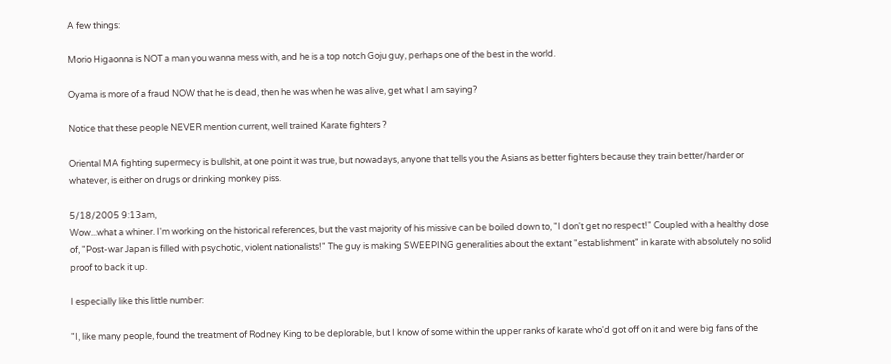A few things:

Morio Higaonna is NOT a man you wanna mess with, and he is a top notch Goju guy, perhaps one of the best in the world.

Oyama is more of a fraud NOW that he is dead, then he was when he was alive, get what I am saying?

Notice that these people NEVER mention current, well trained Karate fighters ?

Oriental MA fighting supermecy is bullshit, at one point it was true, but nowadays, anyone that tells you the Asians as better fighters because they train better/harder or whatever, is either on drugs or drinking monkey piss.

5/18/2005 9:13am,
Wow...what a whiner. I'm working on the historical references, but the vast majority of his missive can be boiled down to, "I don't get no respect!" Coupled with a healthy dose of, "Post-war Japan is filled with psychotic, violent nationalists!" The guy is making SWEEPING generalities about the extant "establishment" in karate with absolutely no solid proof to back it up.

I especially like this little number:

"I, like many people, found the treatment of Rodney King to be deplorable, but I know of some within the upper ranks of karate who'd got off on it and were big fans of the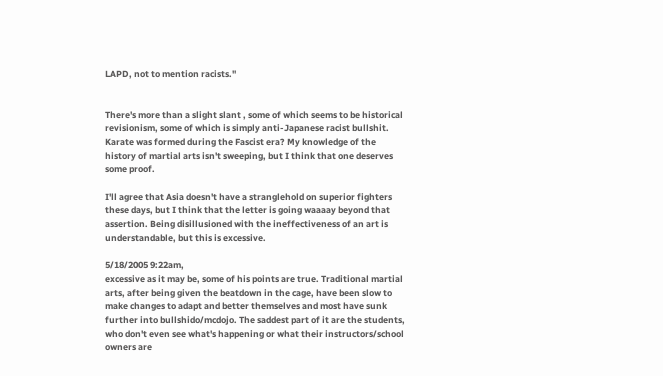LAPD, not to mention racists."


There's more than a slight slant , some of which seems to be historical revisionism, some of which is simply anti-Japanese racist bullshit. Karate was formed during the Fascist era? My knowledge of the history of martial arts isn't sweeping, but I think that one deserves some proof.

I'll agree that Asia doesn't have a stranglehold on superior fighters these days, but I think that the letter is going waaaay beyond that assertion. Being disillusioned with the ineffectiveness of an art is understandable, but this is excessive.

5/18/2005 9:22am,
excessive as it may be, some of his points are true. Traditional martial arts, after being given the beatdown in the cage, have been slow to make changes to adapt and better themselves and most have sunk further into bullshido/mcdojo. The saddest part of it are the students, who don't even see what's happening or what their instructors/school owners are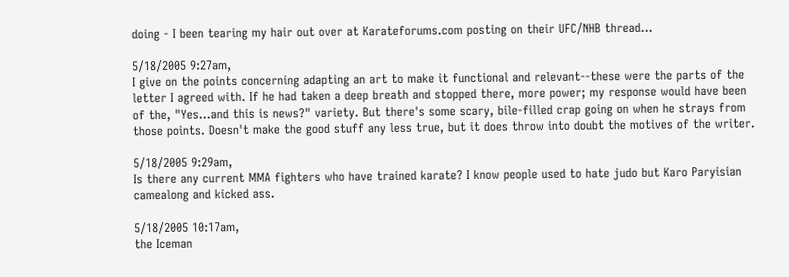doing - I been tearing my hair out over at Karateforums.com posting on their UFC/NHB thread...

5/18/2005 9:27am,
I give on the points concerning adapting an art to make it functional and relevant--these were the parts of the letter I agreed with. If he had taken a deep breath and stopped there, more power; my response would have been of the, "Yes...and this is news?" variety. But there's some scary, bile-filled crap going on when he strays from those points. Doesn't make the good stuff any less true, but it does throw into doubt the motives of the writer.

5/18/2005 9:29am,
Is there any current MMA fighters who have trained karate? I know people used to hate judo but Karo Paryisian camealong and kicked ass.

5/18/2005 10:17am,
the Iceman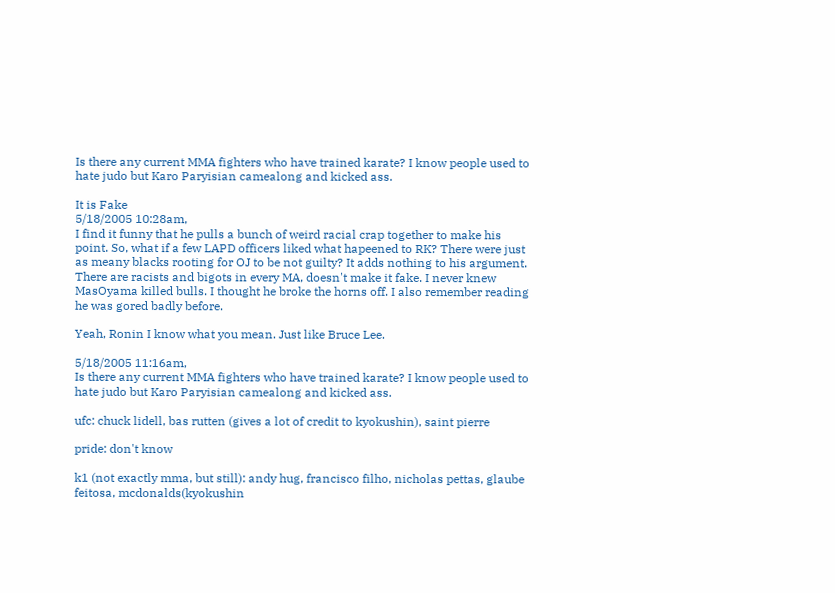Is there any current MMA fighters who have trained karate? I know people used to hate judo but Karo Paryisian camealong and kicked ass.

It is Fake
5/18/2005 10:28am,
I find it funny that he pulls a bunch of weird racial crap together to make his point. So, what if a few LAPD officers liked what hapeened to RK? There were just as meany blacks rooting for OJ to be not guilty? It adds nothing to his argument. There are racists and bigots in every MA, doesn't make it fake. I never knew MasOyama killed bulls. I thought he broke the horns off. I also remember reading he was gored badly before.

Yeah, Ronin I know what you mean. Just like Bruce Lee.

5/18/2005 11:16am,
Is there any current MMA fighters who have trained karate? I know people used to hate judo but Karo Paryisian camealong and kicked ass.

ufc: chuck lidell, bas rutten (gives a lot of credit to kyokushin), saint pierre

pride: don't know

k1 (not exactly mma, but still): andy hug, francisco filho, nicholas pettas, glaube feitosa, mcdonalds(kyokushin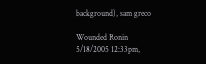background), sam greco

Wounded Ronin
5/18/2005 12:33pm,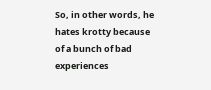So, in other words, he hates krotty because of a bunch of bad experiences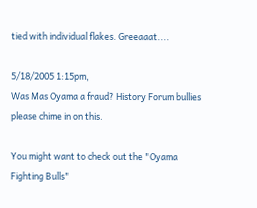tied with individual flakes. Greeaaat....

5/18/2005 1:15pm,
Was Mas Oyama a fraud? History Forum bullies please chime in on this.

You might want to check out the "Oyama Fighting Bulls"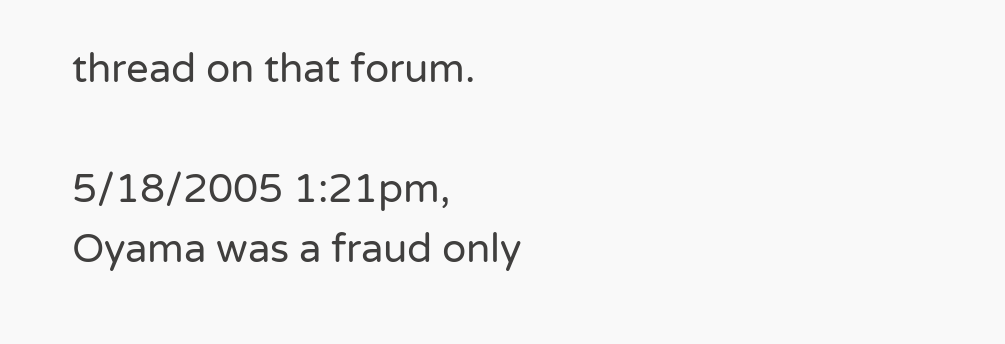thread on that forum.

5/18/2005 1:21pm,
Oyama was a fraud only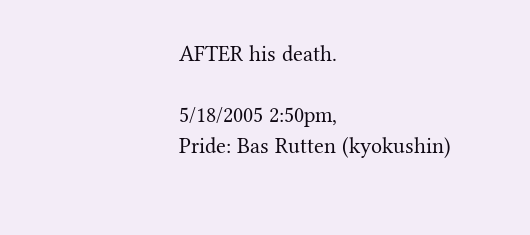AFTER his death.

5/18/2005 2:50pm,
Pride: Bas Rutten (kyokushin)